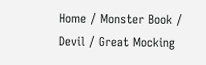Home / Monster Book / Devil / Great Mocking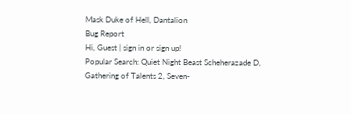Mask Duke of Hell, Dantalion
Bug Report
Hi, Guest | sign in or sign up!
Popular Search: Quiet Night Beast Scheherazade D, Gathering of Talents 2, Seven-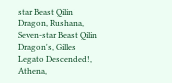star Beast Qilin Dragon, Rushana, Seven-star Beast Qilin Dragon's, Gilles Legato Descended!, Athena,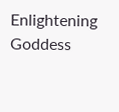Enlightening Goddess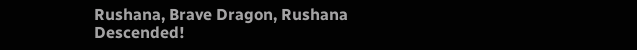Rushana, Brave Dragon, Rushana Descended!